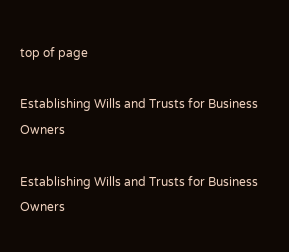top of page

Establishing Wills and Trusts for Business Owners

Establishing Wills and Trusts for Business Owners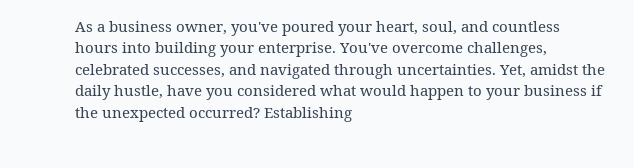As a business owner, you've poured your heart, soul, and countless hours into building your enterprise. You've overcome challenges, celebrated successes, and navigated through uncertainties. Yet, amidst the daily hustle, have you considered what would happen to your business if the unexpected occurred? Establishing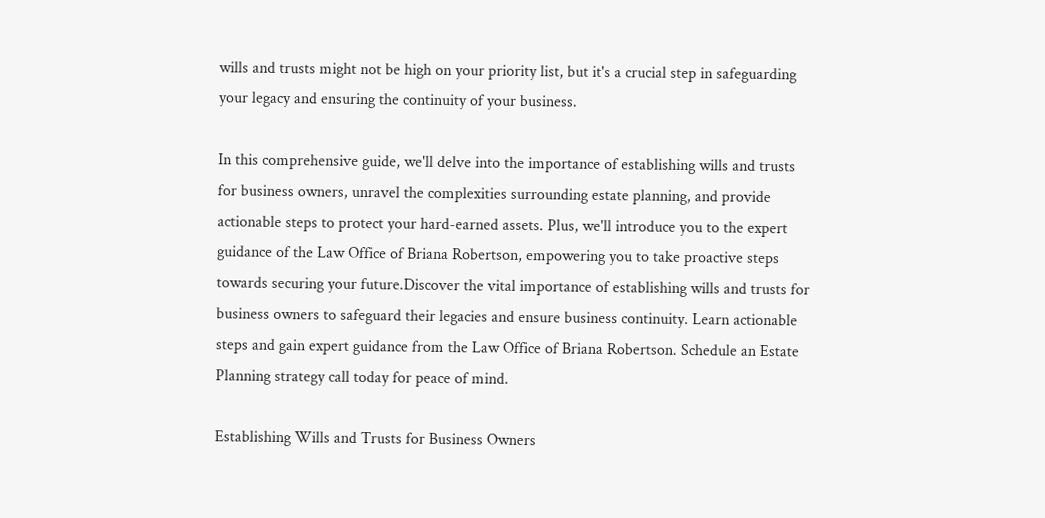wills and trusts might not be high on your priority list, but it's a crucial step in safeguarding your legacy and ensuring the continuity of your business.

In this comprehensive guide, we'll delve into the importance of establishing wills and trusts for business owners, unravel the complexities surrounding estate planning, and provide actionable steps to protect your hard-earned assets. Plus, we'll introduce you to the expert guidance of the Law Office of Briana Robertson, empowering you to take proactive steps towards securing your future.Discover the vital importance of establishing wills and trusts for business owners to safeguard their legacies and ensure business continuity. Learn actionable steps and gain expert guidance from the Law Office of Briana Robertson. Schedule an Estate Planning strategy call today for peace of mind.

Establishing Wills and Trusts for Business Owners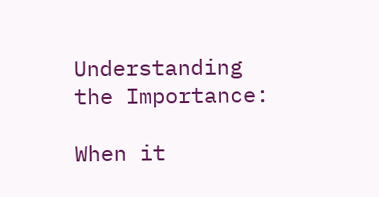Understanding the Importance:

When it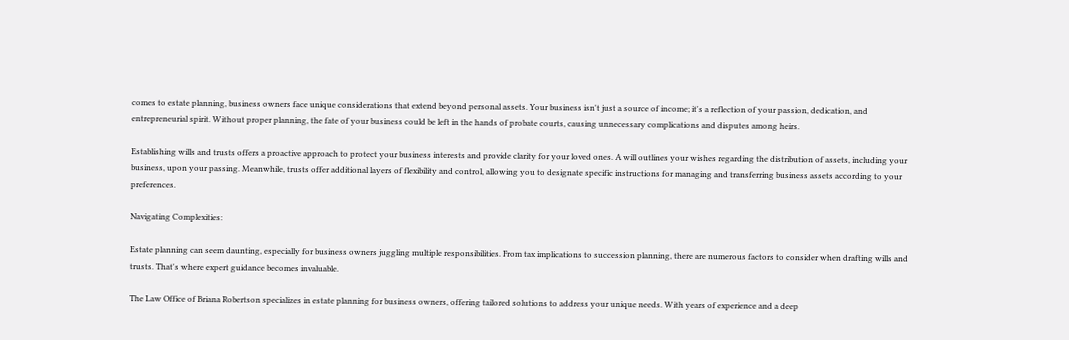comes to estate planning, business owners face unique considerations that extend beyond personal assets. Your business isn't just a source of income; it's a reflection of your passion, dedication, and entrepreneurial spirit. Without proper planning, the fate of your business could be left in the hands of probate courts, causing unnecessary complications and disputes among heirs.

Establishing wills and trusts offers a proactive approach to protect your business interests and provide clarity for your loved ones. A will outlines your wishes regarding the distribution of assets, including your business, upon your passing. Meanwhile, trusts offer additional layers of flexibility and control, allowing you to designate specific instructions for managing and transferring business assets according to your preferences.

Navigating Complexities:

Estate planning can seem daunting, especially for business owners juggling multiple responsibilities. From tax implications to succession planning, there are numerous factors to consider when drafting wills and trusts. That's where expert guidance becomes invaluable.

The Law Office of Briana Robertson specializes in estate planning for business owners, offering tailored solutions to address your unique needs. With years of experience and a deep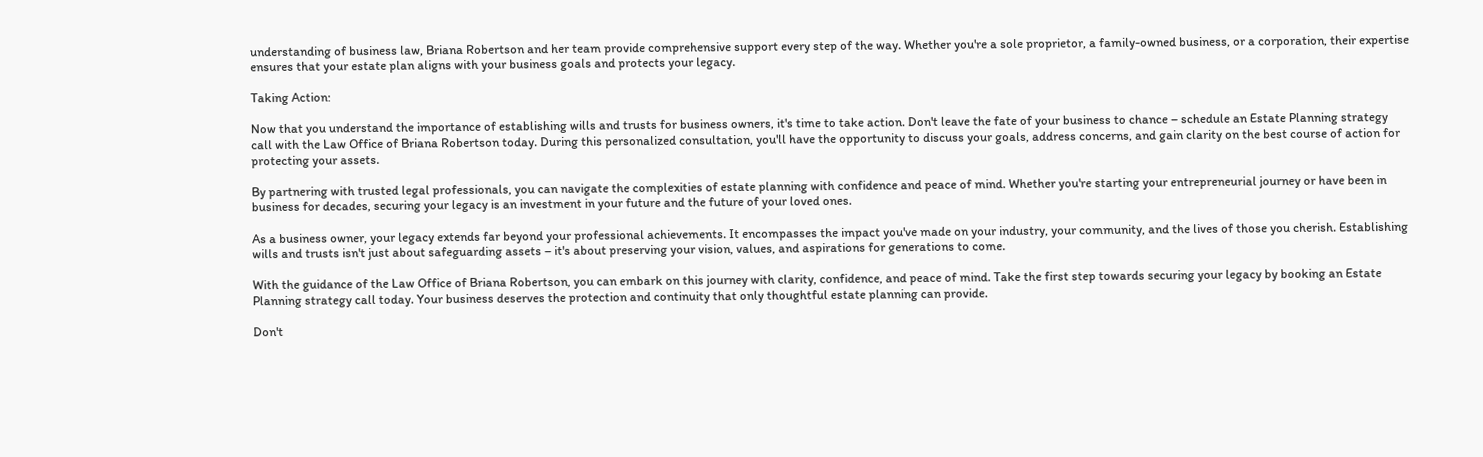understanding of business law, Briana Robertson and her team provide comprehensive support every step of the way. Whether you're a sole proprietor, a family-owned business, or a corporation, their expertise ensures that your estate plan aligns with your business goals and protects your legacy.

Taking Action:

Now that you understand the importance of establishing wills and trusts for business owners, it's time to take action. Don't leave the fate of your business to chance – schedule an Estate Planning strategy call with the Law Office of Briana Robertson today. During this personalized consultation, you'll have the opportunity to discuss your goals, address concerns, and gain clarity on the best course of action for protecting your assets.

By partnering with trusted legal professionals, you can navigate the complexities of estate planning with confidence and peace of mind. Whether you're starting your entrepreneurial journey or have been in business for decades, securing your legacy is an investment in your future and the future of your loved ones.

As a business owner, your legacy extends far beyond your professional achievements. It encompasses the impact you've made on your industry, your community, and the lives of those you cherish. Establishing wills and trusts isn't just about safeguarding assets – it's about preserving your vision, values, and aspirations for generations to come.

With the guidance of the Law Office of Briana Robertson, you can embark on this journey with clarity, confidence, and peace of mind. Take the first step towards securing your legacy by booking an Estate Planning strategy call today. Your business deserves the protection and continuity that only thoughtful estate planning can provide.

Don't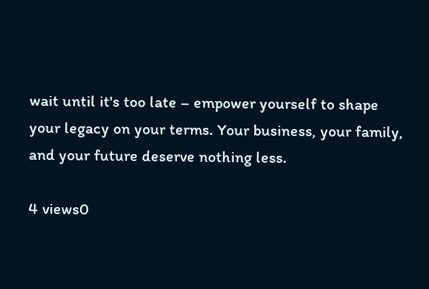wait until it's too late – empower yourself to shape your legacy on your terms. Your business, your family, and your future deserve nothing less.

4 views0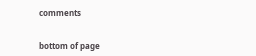comments


bottom of page